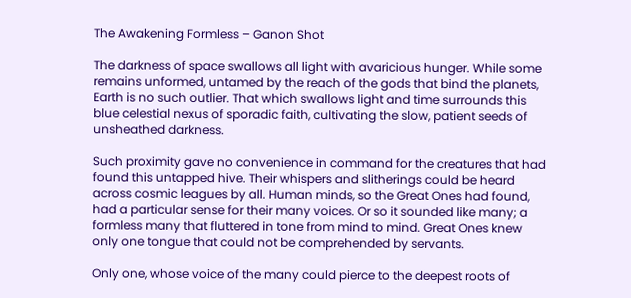The Awakening Formless – Ganon Shot

The darkness of space swallows all light with avaricious hunger. While some remains unformed, untamed by the reach of the gods that bind the planets, Earth is no such outlier. That which swallows light and time surrounds this blue celestial nexus of sporadic faith, cultivating the slow, patient seeds of unsheathed darkness.

Such proximity gave no convenience in command for the creatures that had found this untapped hive. Their whispers and slitherings could be heard across cosmic leagues by all. Human minds, so the Great Ones had found, had a particular sense for their many voices. Or so it sounded like many; a formless many that fluttered in tone from mind to mind. Great Ones knew only one tongue that could not be comprehended by servants.

Only one, whose voice of the many could pierce to the deepest roots of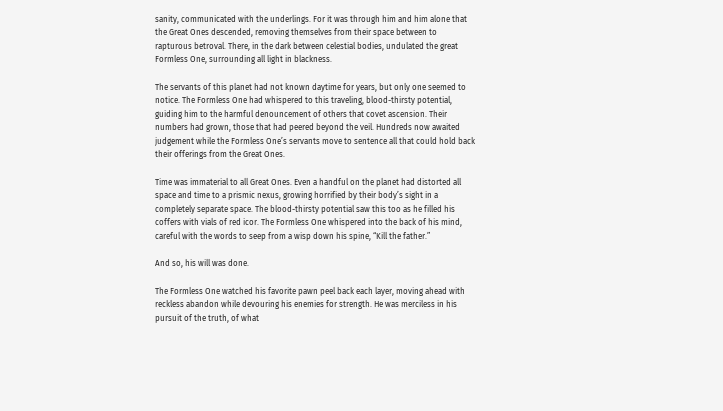sanity, communicated with the underlings. For it was through him and him alone that the Great Ones descended, removing themselves from their space between to rapturous betroval. There, in the dark between celestial bodies, undulated the great Formless One, surrounding all light in blackness.

The servants of this planet had not known daytime for years, but only one seemed to notice. The Formless One had whispered to this traveling, blood-thirsty potential, guiding him to the harmful denouncement of others that covet ascension. Their numbers had grown, those that had peered beyond the veil. Hundreds now awaited judgement while the Formless One’s servants move to sentence all that could hold back their offerings from the Great Ones.

Time was immaterial to all Great Ones. Even a handful on the planet had distorted all space and time to a prismic nexus, growing horrified by their body’s sight in a completely separate space. The blood-thirsty potential saw this too as he filled his coffers with vials of red icor. The Formless One whispered into the back of his mind, careful with the words to seep from a wisp down his spine, “Kill the father.”

And so, his will was done.

The Formless One watched his favorite pawn peel back each layer, moving ahead with reckless abandon while devouring his enemies for strength. He was merciless in his pursuit of the truth, of what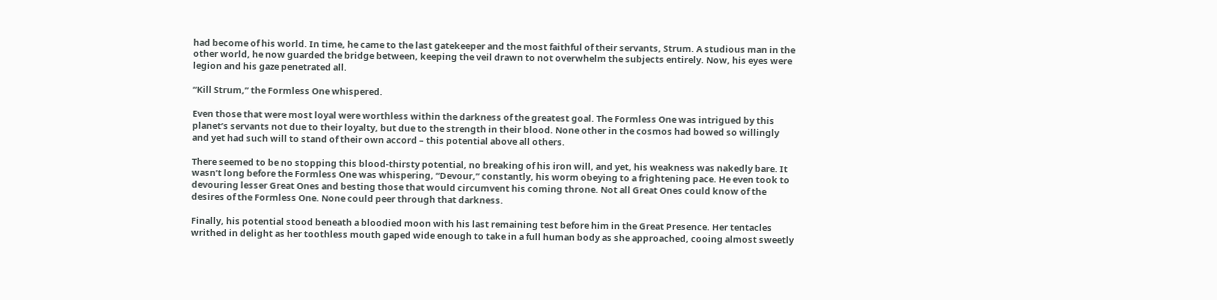had become of his world. In time, he came to the last gatekeeper and the most faithful of their servants, Strum. A studious man in the other world, he now guarded the bridge between, keeping the veil drawn to not overwhelm the subjects entirely. Now, his eyes were legion and his gaze penetrated all.

“Kill Strum,” the Formless One whispered.

Even those that were most loyal were worthless within the darkness of the greatest goal. The Formless One was intrigued by this planet’s servants not due to their loyalty, but due to the strength in their blood. None other in the cosmos had bowed so willingly and yet had such will to stand of their own accord – this potential above all others.

There seemed to be no stopping this blood-thirsty potential, no breaking of his iron will, and yet, his weakness was nakedly bare. It wasn’t long before the Formless One was whispering, “Devour,” constantly, his worm obeying to a frightening pace. He even took to devouring lesser Great Ones and besting those that would circumvent his coming throne. Not all Great Ones could know of the desires of the Formless One. None could peer through that darkness.

Finally, his potential stood beneath a bloodied moon with his last remaining test before him in the Great Presence. Her tentacles writhed in delight as her toothless mouth gaped wide enough to take in a full human body as she approached, cooing almost sweetly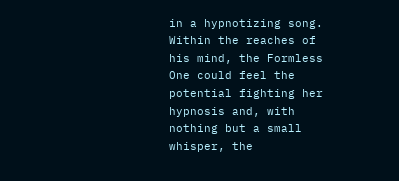in a hypnotizing song. Within the reaches of his mind, the Formless One could feel the potential fighting her hypnosis and, with nothing but a small whisper, the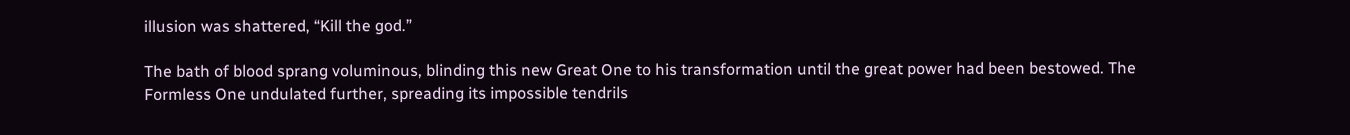illusion was shattered, “Kill the god.”

The bath of blood sprang voluminous, blinding this new Great One to his transformation until the great power had been bestowed. The Formless One undulated further, spreading its impossible tendrils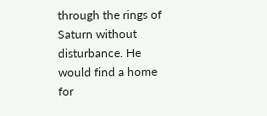through the rings of Saturn without disturbance. He would find a home for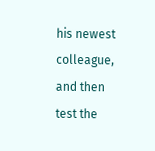his newest colleague, and then test the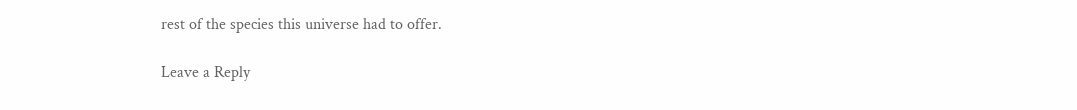rest of the species this universe had to offer.

Leave a Reply